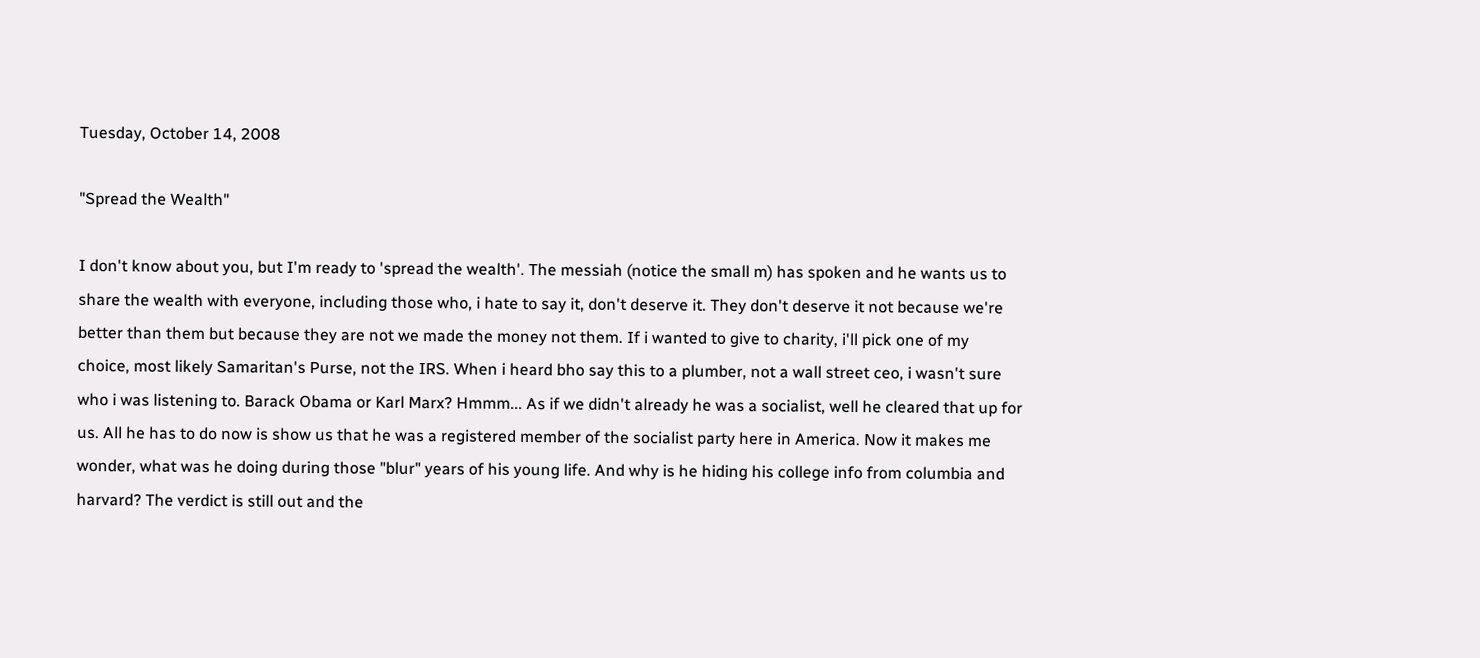Tuesday, October 14, 2008

"Spread the Wealth"

I don't know about you, but I'm ready to 'spread the wealth'. The messiah (notice the small m) has spoken and he wants us to share the wealth with everyone, including those who, i hate to say it, don't deserve it. They don't deserve it not because we're better than them but because they are not we made the money not them. If i wanted to give to charity, i'll pick one of my choice, most likely Samaritan's Purse, not the IRS. When i heard bho say this to a plumber, not a wall street ceo, i wasn't sure who i was listening to. Barack Obama or Karl Marx? Hmmm... As if we didn't already he was a socialist, well he cleared that up for us. All he has to do now is show us that he was a registered member of the socialist party here in America. Now it makes me wonder, what was he doing during those "blur" years of his young life. And why is he hiding his college info from columbia and harvard? The verdict is still out and the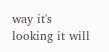way it's looking it will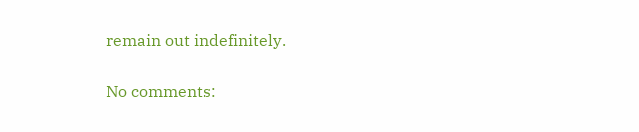remain out indefinitely.

No comments: